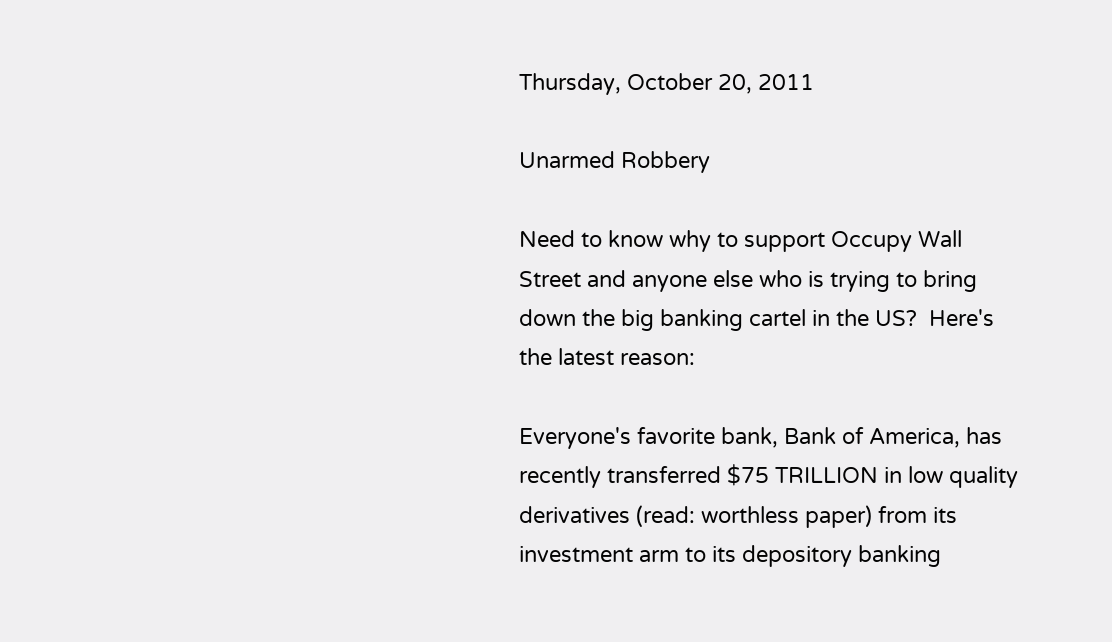Thursday, October 20, 2011

Unarmed Robbery

Need to know why to support Occupy Wall Street and anyone else who is trying to bring down the big banking cartel in the US?  Here's the latest reason:

Everyone's favorite bank, Bank of America, has recently transferred $75 TRILLION in low quality derivatives (read: worthless paper) from its investment arm to its depository banking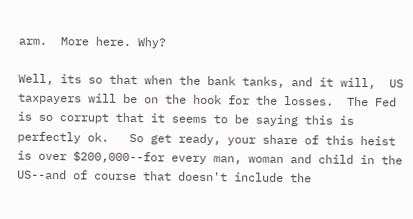arm.  More here. Why?

Well, its so that when the bank tanks, and it will,  US taxpayers will be on the hook for the losses.  The Fed is so corrupt that it seems to be saying this is perfectly ok.   So get ready, your share of this heist is over $200,000--for every man, woman and child in the US--and of course that doesn't include the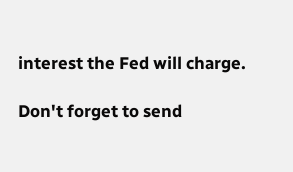interest the Fed will charge.

Don't forget to send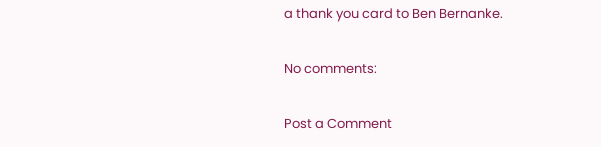a thank you card to Ben Bernanke.

No comments:

Post a Comment